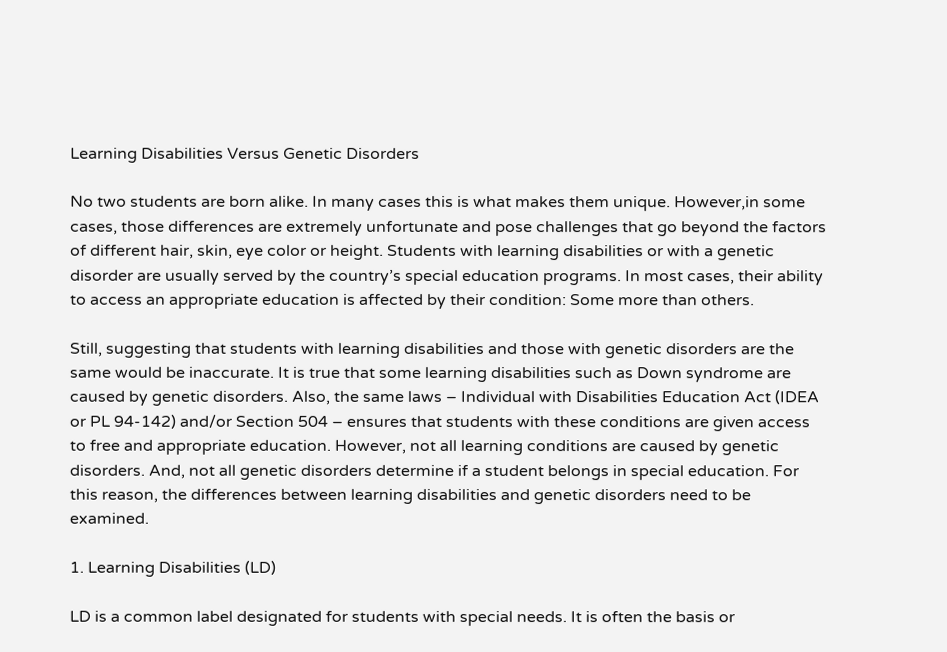Learning Disabilities Versus Genetic Disorders

No two students are born alike. In many cases this is what makes them unique. However,in some cases, those differences are extremely unfortunate and pose challenges that go beyond the factors of different hair, skin, eye color or height. Students with learning disabilities or with a genetic disorder are usually served by the country’s special education programs. In most cases, their ability to access an appropriate education is affected by their condition: Some more than others.

Still, suggesting that students with learning disabilities and those with genetic disorders are the same would be inaccurate. It is true that some learning disabilities such as Down syndrome are caused by genetic disorders. Also, the same laws – Individual with Disabilities Education Act (IDEA or PL 94-142) and/or Section 504 – ensures that students with these conditions are given access to free and appropriate education. However, not all learning conditions are caused by genetic disorders. And, not all genetic disorders determine if a student belongs in special education. For this reason, the differences between learning disabilities and genetic disorders need to be examined.

1. Learning Disabilities (LD)

LD is a common label designated for students with special needs. It is often the basis or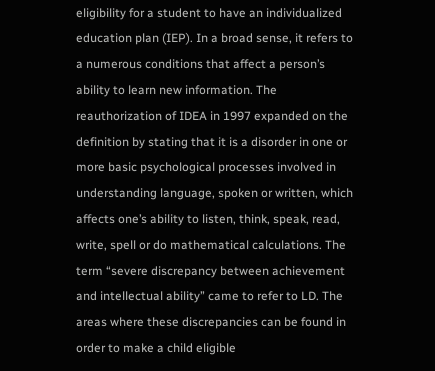eligibility for a student to have an individualized education plan (IEP). In a broad sense, it refers to a numerous conditions that affect a person’s ability to learn new information. The reauthorization of IDEA in 1997 expanded on the definition by stating that it is a disorder in one or more basic psychological processes involved in understanding language, spoken or written, which affects one’s ability to listen, think, speak, read, write, spell or do mathematical calculations. The term “severe discrepancy between achievement and intellectual ability” came to refer to LD. The areas where these discrepancies can be found in order to make a child eligible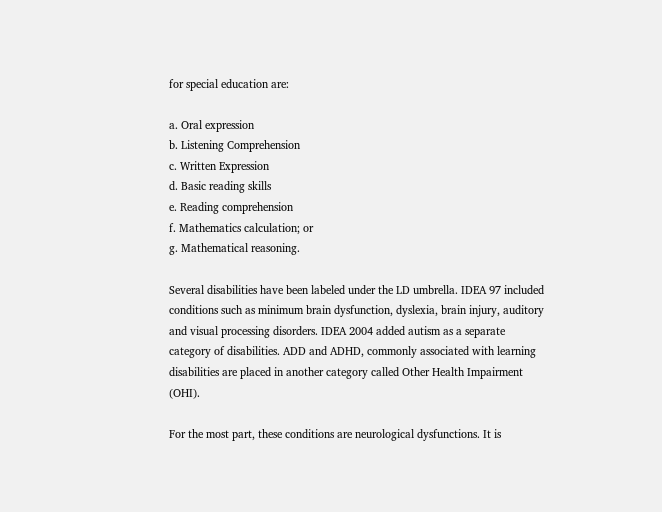for special education are:

a. Oral expression
b. Listening Comprehension
c. Written Expression
d. Basic reading skills
e. Reading comprehension
f. Mathematics calculation; or
g. Mathematical reasoning.

Several disabilities have been labeled under the LD umbrella. IDEA 97 included conditions such as minimum brain dysfunction, dyslexia, brain injury, auditory and visual processing disorders. IDEA 2004 added autism as a separate category of disabilities. ADD and ADHD, commonly associated with learning disabilities are placed in another category called Other Health Impairment (OHI).

For the most part, these conditions are neurological dysfunctions. It is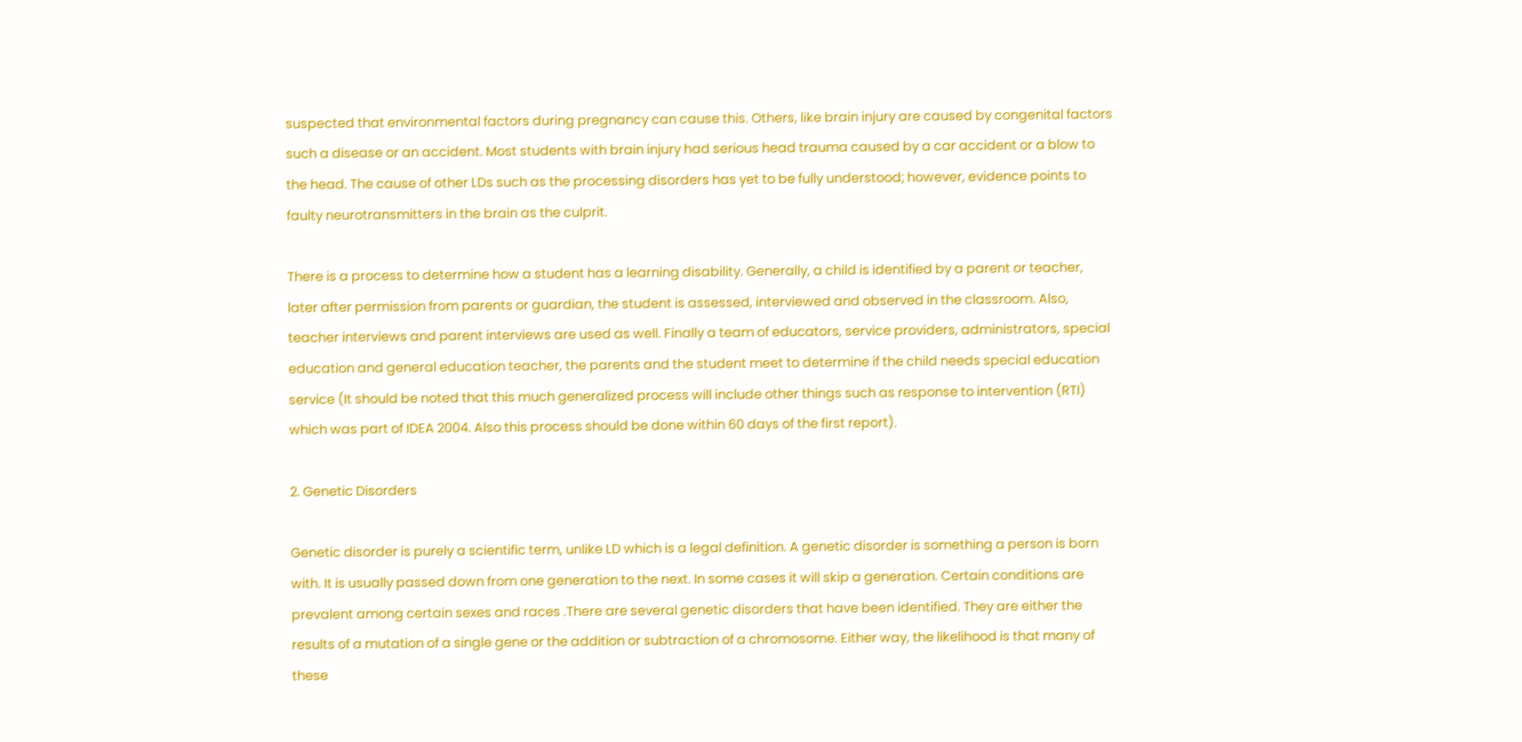suspected that environmental factors during pregnancy can cause this. Others, like brain injury are caused by congenital factors such a disease or an accident. Most students with brain injury had serious head trauma caused by a car accident or a blow to the head. The cause of other LDs such as the processing disorders has yet to be fully understood; however, evidence points to faulty neurotransmitters in the brain as the culprit.

There is a process to determine how a student has a learning disability. Generally, a child is identified by a parent or teacher, later after permission from parents or guardian, the student is assessed, interviewed and observed in the classroom. Also, teacher interviews and parent interviews are used as well. Finally a team of educators, service providers, administrators, special education and general education teacher, the parents and the student meet to determine if the child needs special education service (It should be noted that this much generalized process will include other things such as response to intervention (RTI) which was part of IDEA 2004. Also this process should be done within 60 days of the first report).

2. Genetic Disorders

Genetic disorder is purely a scientific term, unlike LD which is a legal definition. A genetic disorder is something a person is born with. It is usually passed down from one generation to the next. In some cases it will skip a generation. Certain conditions are prevalent among certain sexes and races .There are several genetic disorders that have been identified. They are either the results of a mutation of a single gene or the addition or subtraction of a chromosome. Either way, the likelihood is that many of these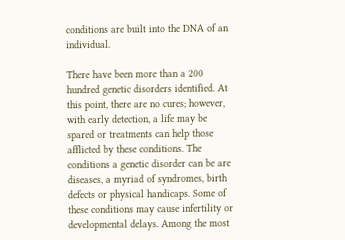conditions are built into the DNA of an individual.

There have been more than a 200 hundred genetic disorders identified. At this point, there are no cures; however, with early detection, a life may be spared or treatments can help those afflicted by these conditions. The conditions a genetic disorder can be are diseases, a myriad of syndromes, birth defects or physical handicaps. Some of these conditions may cause infertility or developmental delays. Among the most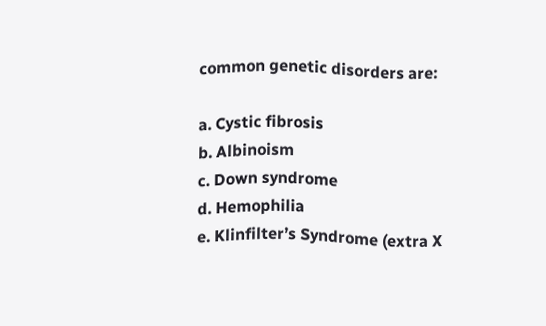common genetic disorders are:

a. Cystic fibrosis
b. Albinoism
c. Down syndrome
d. Hemophilia
e. Klinfilter’s Syndrome (extra X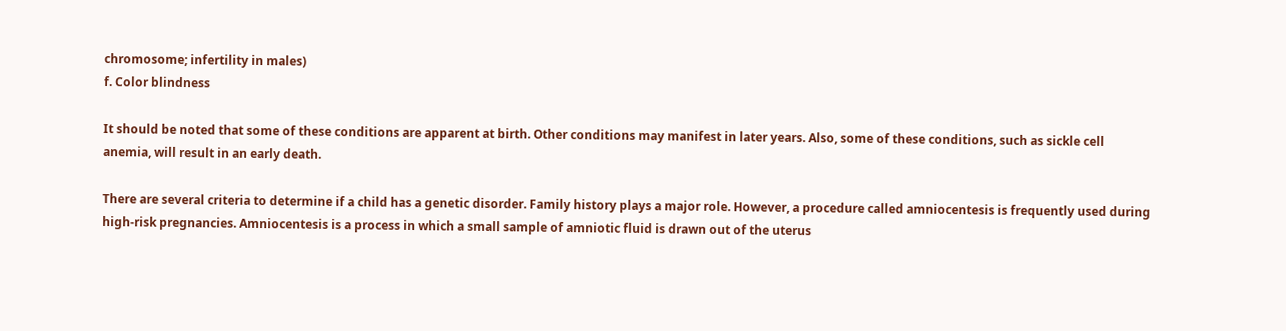chromosome; infertility in males)
f. Color blindness

It should be noted that some of these conditions are apparent at birth. Other conditions may manifest in later years. Also, some of these conditions, such as sickle cell anemia, will result in an early death.

There are several criteria to determine if a child has a genetic disorder. Family history plays a major role. However, a procedure called amniocentesis is frequently used during high-risk pregnancies. Amniocentesis is a process in which a small sample of amniotic fluid is drawn out of the uterus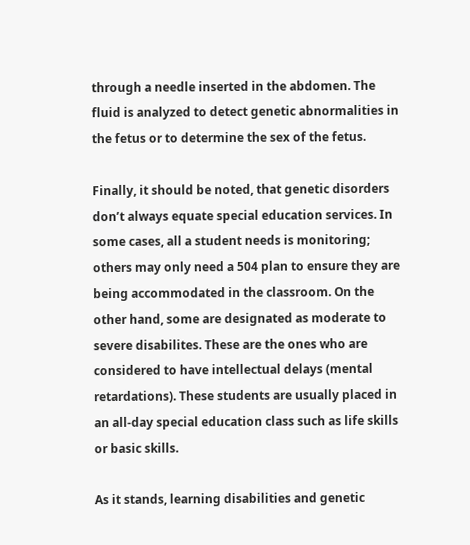through a needle inserted in the abdomen. The fluid is analyzed to detect genetic abnormalities in the fetus or to determine the sex of the fetus.

Finally, it should be noted, that genetic disorders don’t always equate special education services. In some cases, all a student needs is monitoring; others may only need a 504 plan to ensure they are being accommodated in the classroom. On the other hand, some are designated as moderate to severe disabilites. These are the ones who are considered to have intellectual delays (mental retardations). These students are usually placed in an all-day special education class such as life skills or basic skills.

As it stands, learning disabilities and genetic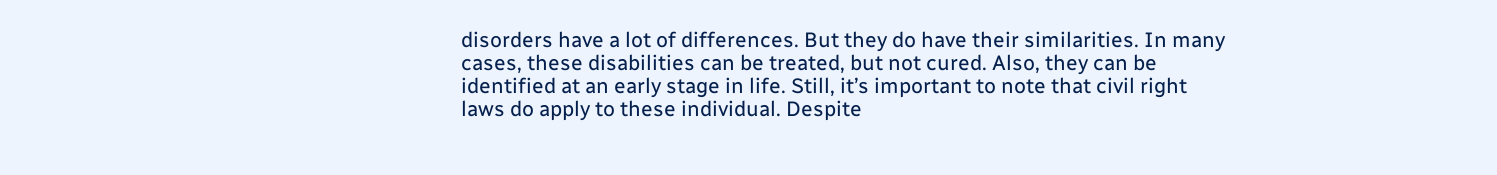disorders have a lot of differences. But they do have their similarities. In many cases, these disabilities can be treated, but not cured. Also, they can be identified at an early stage in life. Still, it’s important to note that civil right laws do apply to these individual. Despite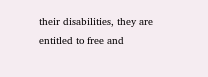their disabilities, they are entitled to free and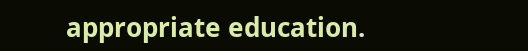appropriate education.